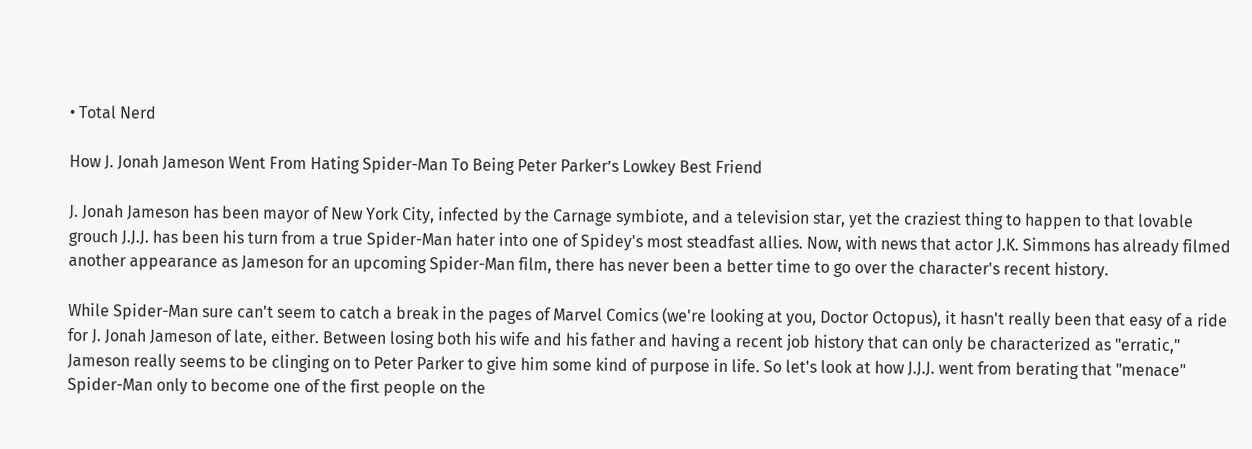• Total Nerd

How J. Jonah Jameson Went From Hating Spider-Man To Being Peter Parker’s Lowkey Best Friend

J. Jonah Jameson has been mayor of New York City, infected by the Carnage symbiote, and a television star, yet the craziest thing to happen to that lovable grouch J.J.J. has been his turn from a true Spider-Man hater into one of Spidey's most steadfast allies. Now, with news that actor J.K. Simmons has already filmed another appearance as Jameson for an upcoming Spider-Man film, there has never been a better time to go over the character's recent history.

While Spider-Man sure can't seem to catch a break in the pages of Marvel Comics (we're looking at you, Doctor Octopus), it hasn't really been that easy of a ride for J. Jonah Jameson of late, either. Between losing both his wife and his father and having a recent job history that can only be characterized as "erratic," Jameson really seems to be clinging on to Peter Parker to give him some kind of purpose in life. So let's look at how J.J.J. went from berating that "menace" Spider-Man only to become one of the first people on the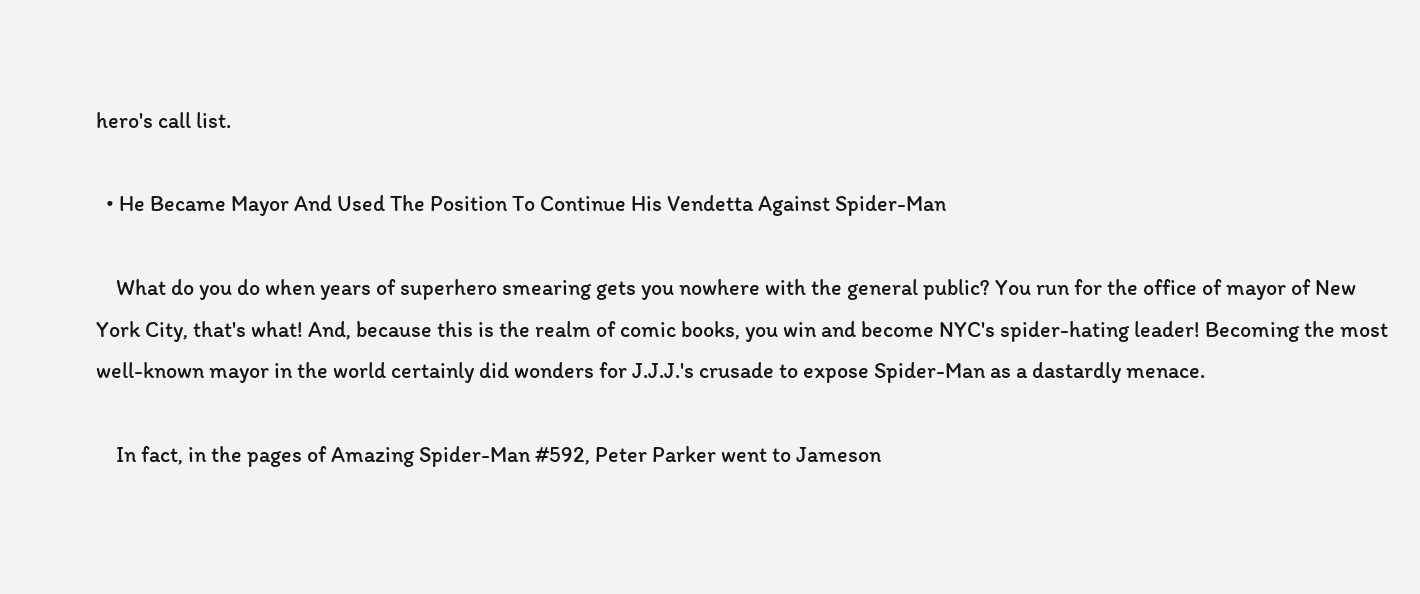hero's call list.

  • He Became Mayor And Used The Position To Continue His Vendetta Against Spider-Man

    What do you do when years of superhero smearing gets you nowhere with the general public? You run for the office of mayor of New York City, that's what! And, because this is the realm of comic books, you win and become NYC's spider-hating leader! Becoming the most well-known mayor in the world certainly did wonders for J.J.J.'s crusade to expose Spider-Man as a dastardly menace.

    In fact, in the pages of Amazing Spider-Man #592, Peter Parker went to Jameson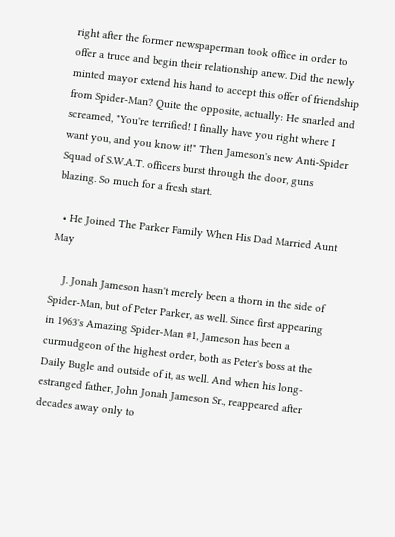right after the former newspaperman took office in order to offer a truce and begin their relationship anew. Did the newly minted mayor extend his hand to accept this offer of friendship from Spider-Man? Quite the opposite, actually: He snarled and screamed, "You're terrified! I finally have you right where I want you, and you know it!" Then Jameson's new Anti-Spider Squad of S.W.A.T. officers burst through the door, guns blazing. So much for a fresh start.

  • He Joined The Parker Family When His Dad Married Aunt May

    J. Jonah Jameson hasn't merely been a thorn in the side of Spider-Man, but of Peter Parker, as well. Since first appearing in 1963's Amazing Spider-Man #1, Jameson has been a curmudgeon of the highest order, both as Peter's boss at the Daily Bugle and outside of it, as well. And when his long-estranged father, John Jonah Jameson Sr., reappeared after decades away only to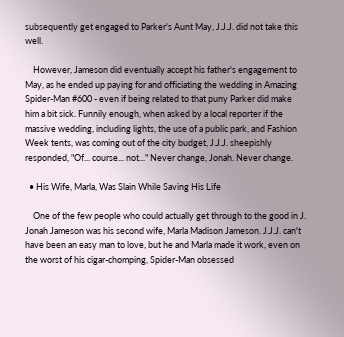subsequently get engaged to Parker's Aunt May, J.J.J. did not take this well.

    However, Jameson did eventually accept his father's engagement to May, as he ended up paying for and officiating the wedding in Amazing Spider-Man #600 - even if being related to that puny Parker did make him a bit sick. Funnily enough, when asked by a local reporter if the massive wedding, including lights, the use of a public park, and Fashion Week tents, was coming out of the city budget, J.J.J. sheepishly responded, "Of... course... not..." Never change, Jonah. Never change.

  • His Wife, Marla, Was Slain While Saving His Life

    One of the few people who could actually get through to the good in J. Jonah Jameson was his second wife, Marla Madison Jameson. J.J.J. can't have been an easy man to love, but he and Marla made it work, even on the worst of his cigar-chomping, Spider-Man obsessed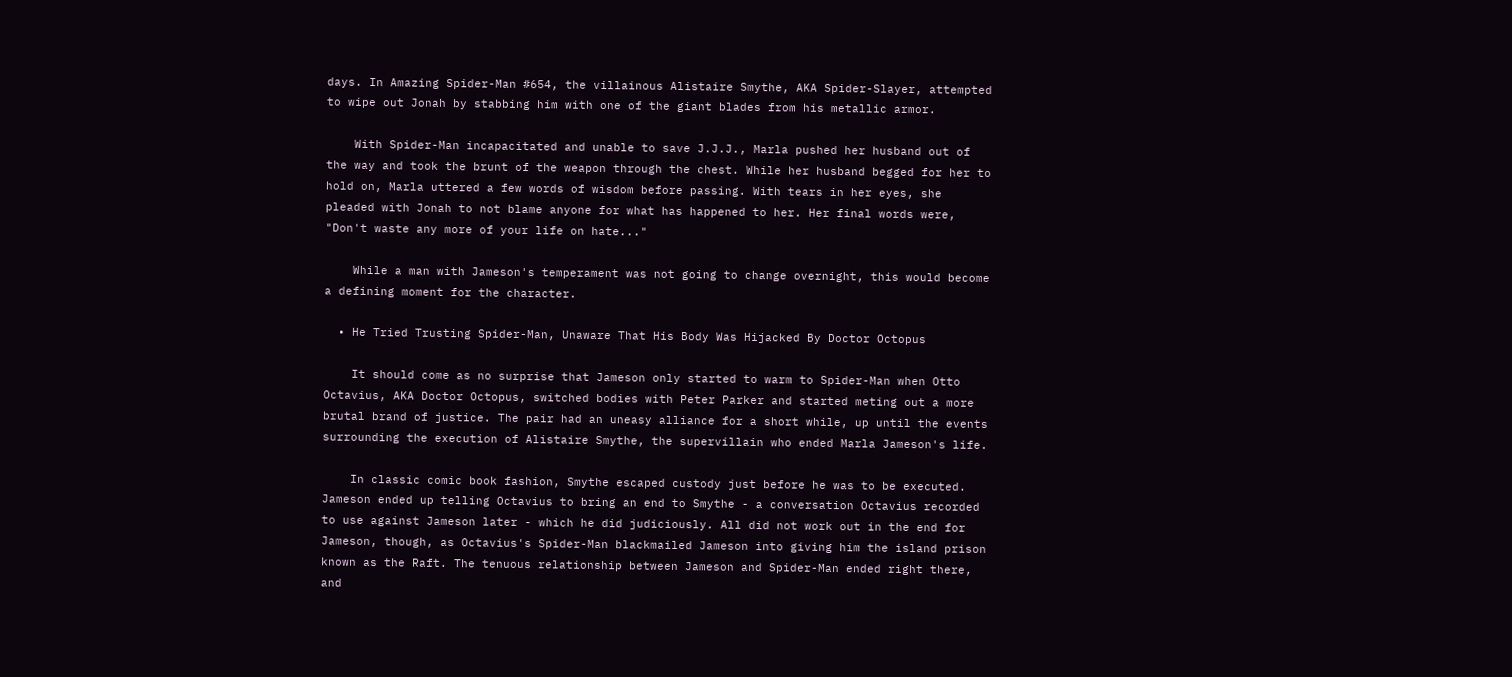days. In Amazing Spider-Man #654, the villainous Alistaire Smythe, AKA Spider-Slayer, attempted to wipe out Jonah by stabbing him with one of the giant blades from his metallic armor.

    With Spider-Man incapacitated and unable to save J.J.J., Marla pushed her husband out of the way and took the brunt of the weapon through the chest. While her husband begged for her to hold on, Marla uttered a few words of wisdom before passing. With tears in her eyes, she pleaded with Jonah to not blame anyone for what has happened to her. Her final words were, "Don't waste any more of your life on hate..."

    While a man with Jameson's temperament was not going to change overnight, this would become a defining moment for the character.

  • He Tried Trusting Spider-Man, Unaware That His Body Was Hijacked By Doctor Octopus

    It should come as no surprise that Jameson only started to warm to Spider-Man when Otto Octavius, AKA Doctor Octopus, switched bodies with Peter Parker and started meting out a more brutal brand of justice. The pair had an uneasy alliance for a short while, up until the events surrounding the execution of Alistaire Smythe, the supervillain who ended Marla Jameson's life.

    In classic comic book fashion, Smythe escaped custody just before he was to be executed. Jameson ended up telling Octavius to bring an end to Smythe - a conversation Octavius recorded to use against Jameson later - which he did judiciously. All did not work out in the end for Jameson, though, as Octavius's Spider-Man blackmailed Jameson into giving him the island prison known as the Raft. The tenuous relationship between Jameson and Spider-Man ended right there, and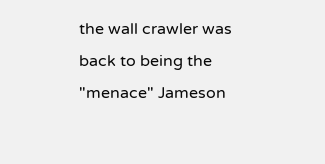the wall crawler was back to being the "menace" Jameson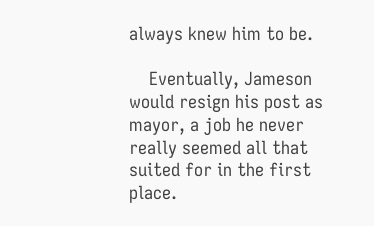always knew him to be.

    Eventually, Jameson would resign his post as mayor, a job he never really seemed all that suited for in the first place.